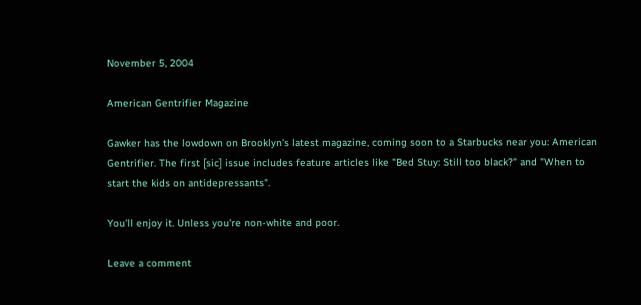November 5, 2004

American Gentrifier Magazine

Gawker has the lowdown on Brooklyn's latest magazine, coming soon to a Starbucks near you: American Gentrifier. The first [sic] issue includes feature articles like "Bed Stuy: Still too black?" and "When to start the kids on antidepressants".

You'll enjoy it. Unless you're non-white and poor.

Leave a comment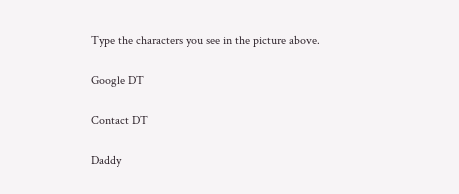Type the characters you see in the picture above.

Google DT

Contact DT

Daddy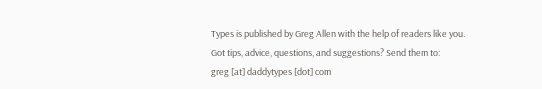Types is published by Greg Allen with the help of readers like you.
Got tips, advice, questions, and suggestions? Send them to:
greg [at] daddytypes [dot] com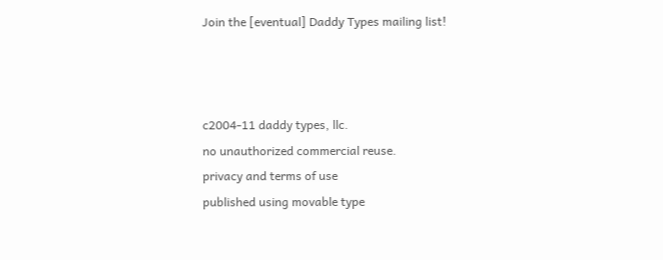Join the [eventual] Daddy Types mailing list!



c2004-11 daddy types, llc.
no unauthorized commercial reuse.
privacy and terms of use
published using movable type